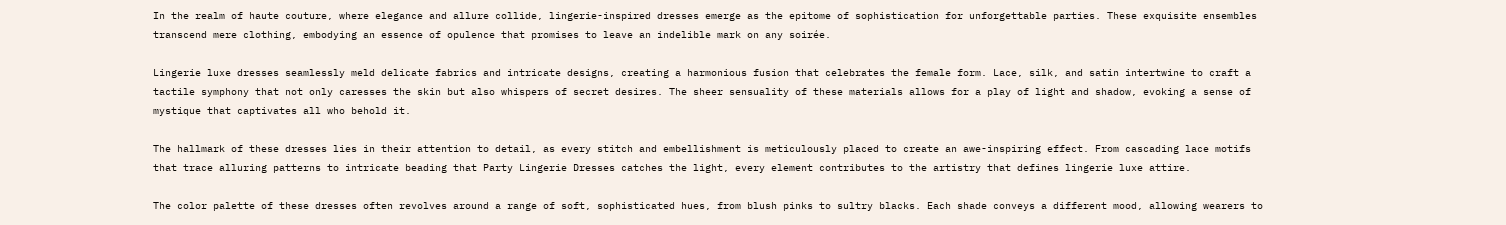In the realm of haute couture, where elegance and allure collide, lingerie-inspired dresses emerge as the epitome of sophistication for unforgettable parties. These exquisite ensembles transcend mere clothing, embodying an essence of opulence that promises to leave an indelible mark on any soirée.

Lingerie luxe dresses seamlessly meld delicate fabrics and intricate designs, creating a harmonious fusion that celebrates the female form. Lace, silk, and satin intertwine to craft a tactile symphony that not only caresses the skin but also whispers of secret desires. The sheer sensuality of these materials allows for a play of light and shadow, evoking a sense of mystique that captivates all who behold it.

The hallmark of these dresses lies in their attention to detail, as every stitch and embellishment is meticulously placed to create an awe-inspiring effect. From cascading lace motifs that trace alluring patterns to intricate beading that Party Lingerie Dresses catches the light, every element contributes to the artistry that defines lingerie luxe attire.

The color palette of these dresses often revolves around a range of soft, sophisticated hues, from blush pinks to sultry blacks. Each shade conveys a different mood, allowing wearers to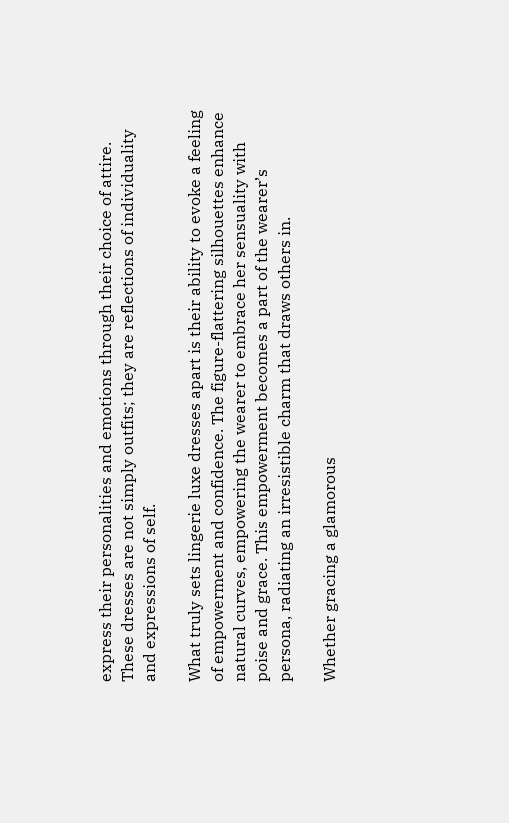express their personalities and emotions through their choice of attire. These dresses are not simply outfits; they are reflections of individuality and expressions of self.

What truly sets lingerie luxe dresses apart is their ability to evoke a feeling of empowerment and confidence. The figure-flattering silhouettes enhance natural curves, empowering the wearer to embrace her sensuality with poise and grace. This empowerment becomes a part of the wearer’s persona, radiating an irresistible charm that draws others in.

Whether gracing a glamorous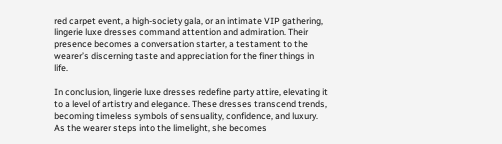red carpet event, a high-society gala, or an intimate VIP gathering, lingerie luxe dresses command attention and admiration. Their presence becomes a conversation starter, a testament to the wearer’s discerning taste and appreciation for the finer things in life.

In conclusion, lingerie luxe dresses redefine party attire, elevating it to a level of artistry and elegance. These dresses transcend trends, becoming timeless symbols of sensuality, confidence, and luxury. As the wearer steps into the limelight, she becomes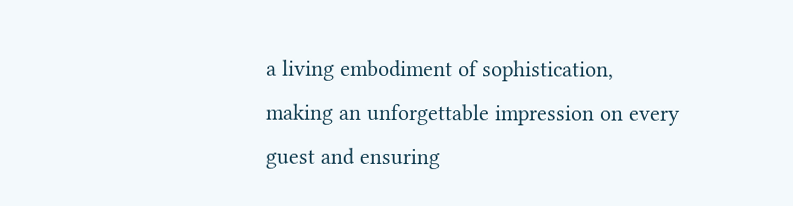a living embodiment of sophistication, making an unforgettable impression on every guest and ensuring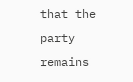that the party remains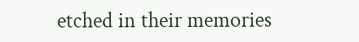etched in their memories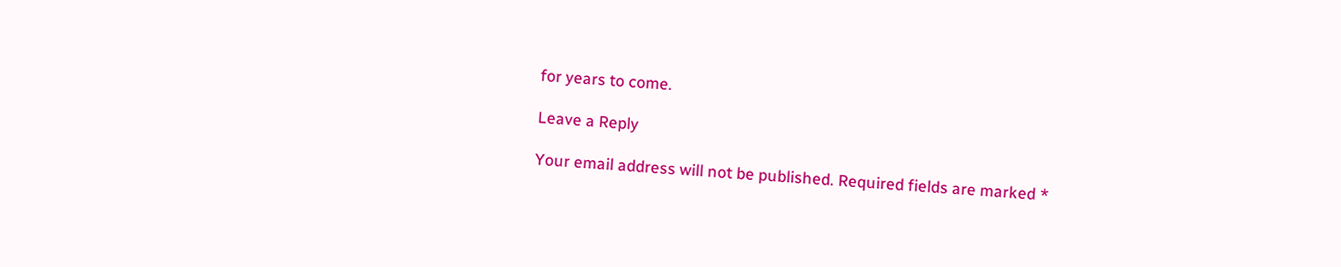for years to come.

Leave a Reply

Your email address will not be published. Required fields are marked *